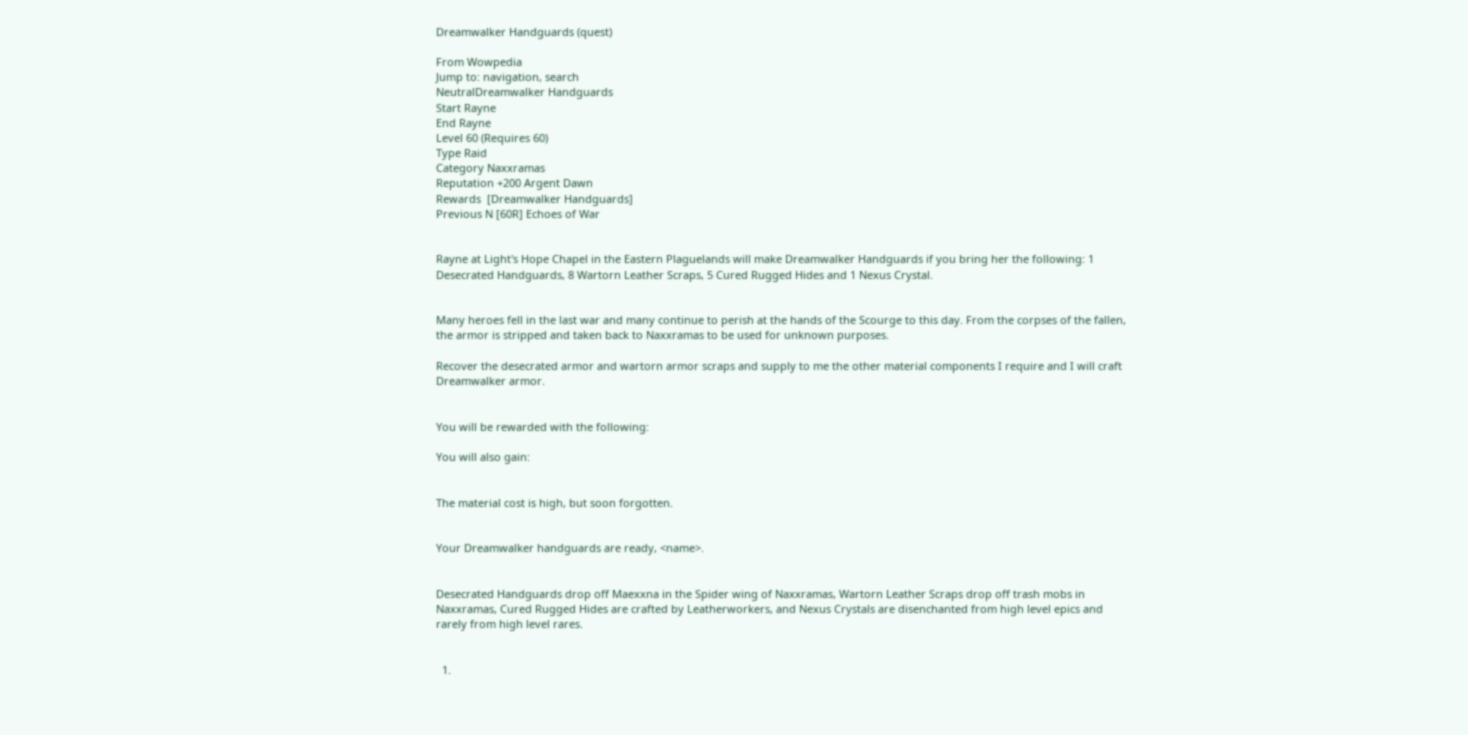Dreamwalker Handguards (quest)

From Wowpedia
Jump to: navigation, search
NeutralDreamwalker Handguards
Start Rayne
End Rayne
Level 60 (Requires 60)
Type Raid
Category Naxxramas
Reputation +200 Argent Dawn
Rewards  [Dreamwalker Handguards]
Previous N [60R] Echoes of War


Rayne at Light's Hope Chapel in the Eastern Plaguelands will make Dreamwalker Handguards if you bring her the following: 1 Desecrated Handguards, 8 Wartorn Leather Scraps, 5 Cured Rugged Hides and 1 Nexus Crystal.


Many heroes fell in the last war and many continue to perish at the hands of the Scourge to this day. From the corpses of the fallen, the armor is stripped and taken back to Naxxramas to be used for unknown purposes.

Recover the desecrated armor and wartorn armor scraps and supply to me the other material components I require and I will craft Dreamwalker armor.


You will be rewarded with the following:

You will also gain:


The material cost is high, but soon forgotten.


Your Dreamwalker handguards are ready, <name>.


Desecrated Handguards drop off Maexxna in the Spider wing of Naxxramas, Wartorn Leather Scraps drop off trash mobs in Naxxramas, Cured Rugged Hides are crafted by Leatherworkers, and Nexus Crystals are disenchanted from high level epics and rarely from high level rares.


  1.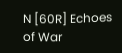N [60R] Echoes of War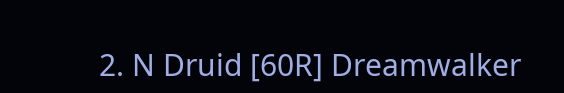2. N Druid [60R] Dreamwalker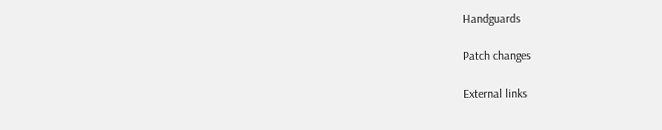Handguards

Patch changes

External links